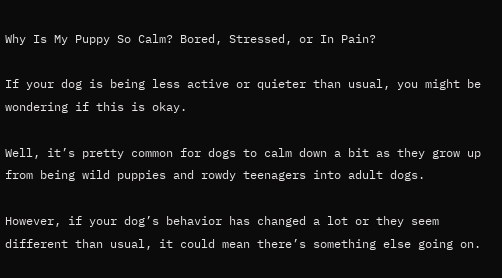Why Is My Puppy So Calm? Bored, Stressed, or In Pain?

If your dog is being less active or quieter than usual, you might be wondering if this is okay.

Well, it’s pretty common for dogs to calm down a bit as they grow up from being wild puppies and rowdy teenagers into adult dogs.

However, if your dog’s behavior has changed a lot or they seem different than usual, it could mean there’s something else going on.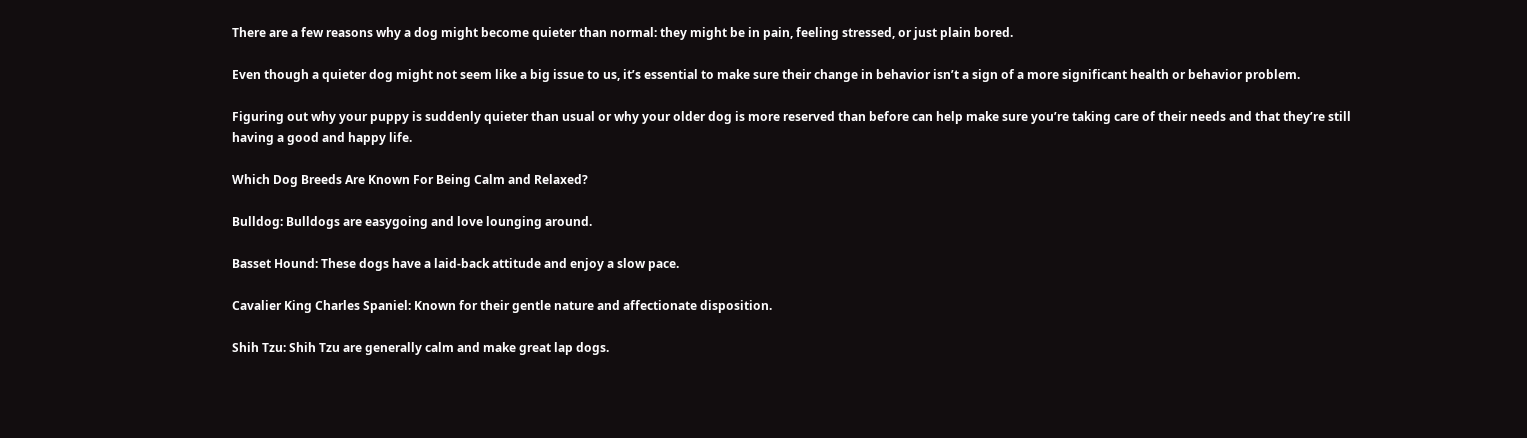There are a few reasons why a dog might become quieter than normal: they might be in pain, feeling stressed, or just plain bored.

Even though a quieter dog might not seem like a big issue to us, it’s essential to make sure their change in behavior isn’t a sign of a more significant health or behavior problem.

Figuring out why your puppy is suddenly quieter than usual or why your older dog is more reserved than before can help make sure you’re taking care of their needs and that they’re still having a good and happy life.

Which Dog Breeds Are Known For Being Calm and Relaxed?

Bulldog: Bulldogs are easygoing and love lounging around.

Basset Hound: These dogs have a laid-back attitude and enjoy a slow pace.

Cavalier King Charles Spaniel: Known for their gentle nature and affectionate disposition.

Shih Tzu: Shih Tzu are generally calm and make great lap dogs.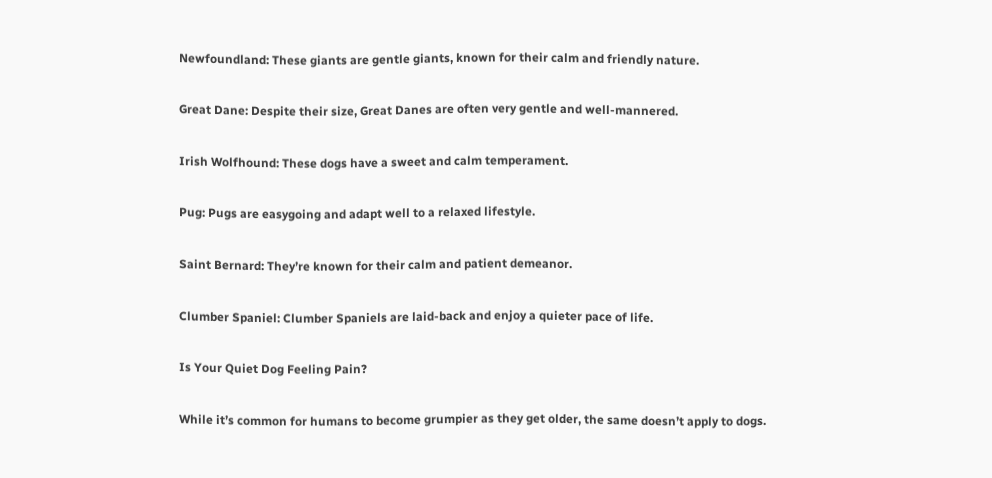Newfoundland: These giants are gentle giants, known for their calm and friendly nature.

Great Dane: Despite their size, Great Danes are often very gentle and well-mannered.

Irish Wolfhound: These dogs have a sweet and calm temperament.

Pug: Pugs are easygoing and adapt well to a relaxed lifestyle.

Saint Bernard: They’re known for their calm and patient demeanor.

Clumber Spaniel: Clumber Spaniels are laid-back and enjoy a quieter pace of life.

Is Your Quiet Dog Feeling Pain?

While it’s common for humans to become grumpier as they get older, the same doesn’t apply to dogs.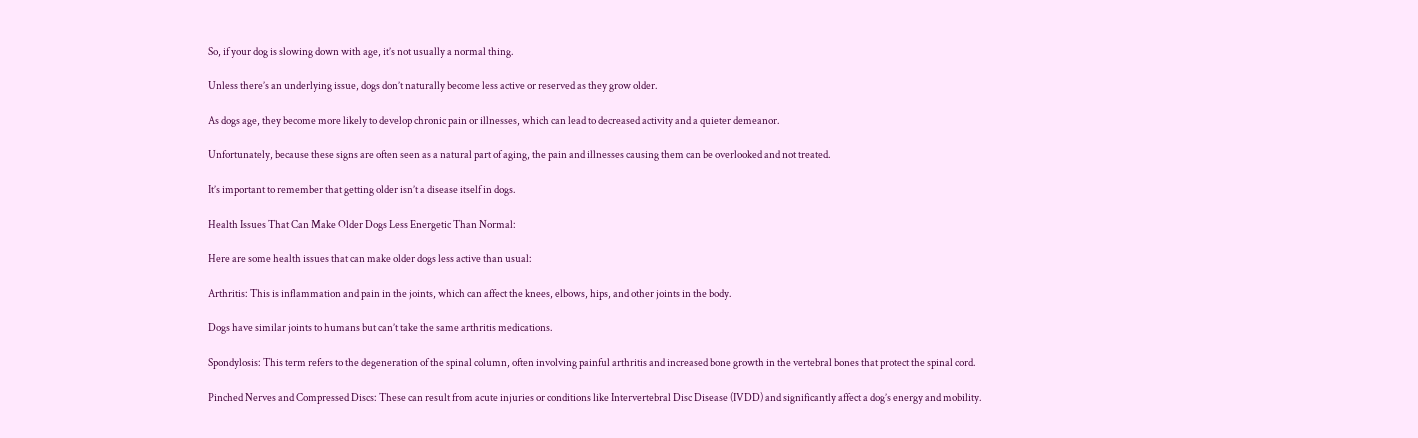So, if your dog is slowing down with age, it’s not usually a normal thing.

Unless there’s an underlying issue, dogs don’t naturally become less active or reserved as they grow older.

As dogs age, they become more likely to develop chronic pain or illnesses, which can lead to decreased activity and a quieter demeanor.

Unfortunately, because these signs are often seen as a natural part of aging, the pain and illnesses causing them can be overlooked and not treated.

It’s important to remember that getting older isn’t a disease itself in dogs.

Health Issues That Can Make Older Dogs Less Energetic Than Normal:

Here are some health issues that can make older dogs less active than usual:

Arthritis: This is inflammation and pain in the joints, which can affect the knees, elbows, hips, and other joints in the body.

Dogs have similar joints to humans but can’t take the same arthritis medications.

Spondylosis: This term refers to the degeneration of the spinal column, often involving painful arthritis and increased bone growth in the vertebral bones that protect the spinal cord.

Pinched Nerves and Compressed Discs: These can result from acute injuries or conditions like Intervertebral Disc Disease (IVDD) and significantly affect a dog’s energy and mobility.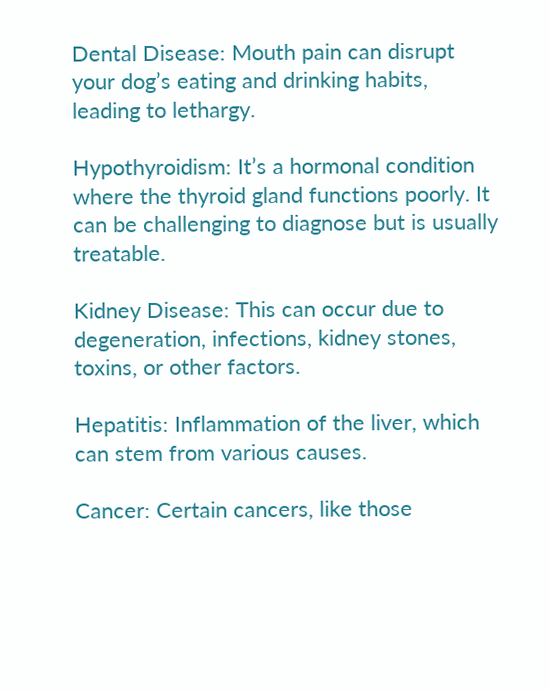Dental Disease: Mouth pain can disrupt your dog’s eating and drinking habits, leading to lethargy.

Hypothyroidism: It’s a hormonal condition where the thyroid gland functions poorly. It can be challenging to diagnose but is usually treatable.

Kidney Disease: This can occur due to degeneration, infections, kidney stones, toxins, or other factors.

Hepatitis: Inflammation of the liver, which can stem from various causes.

Cancer: Certain cancers, like those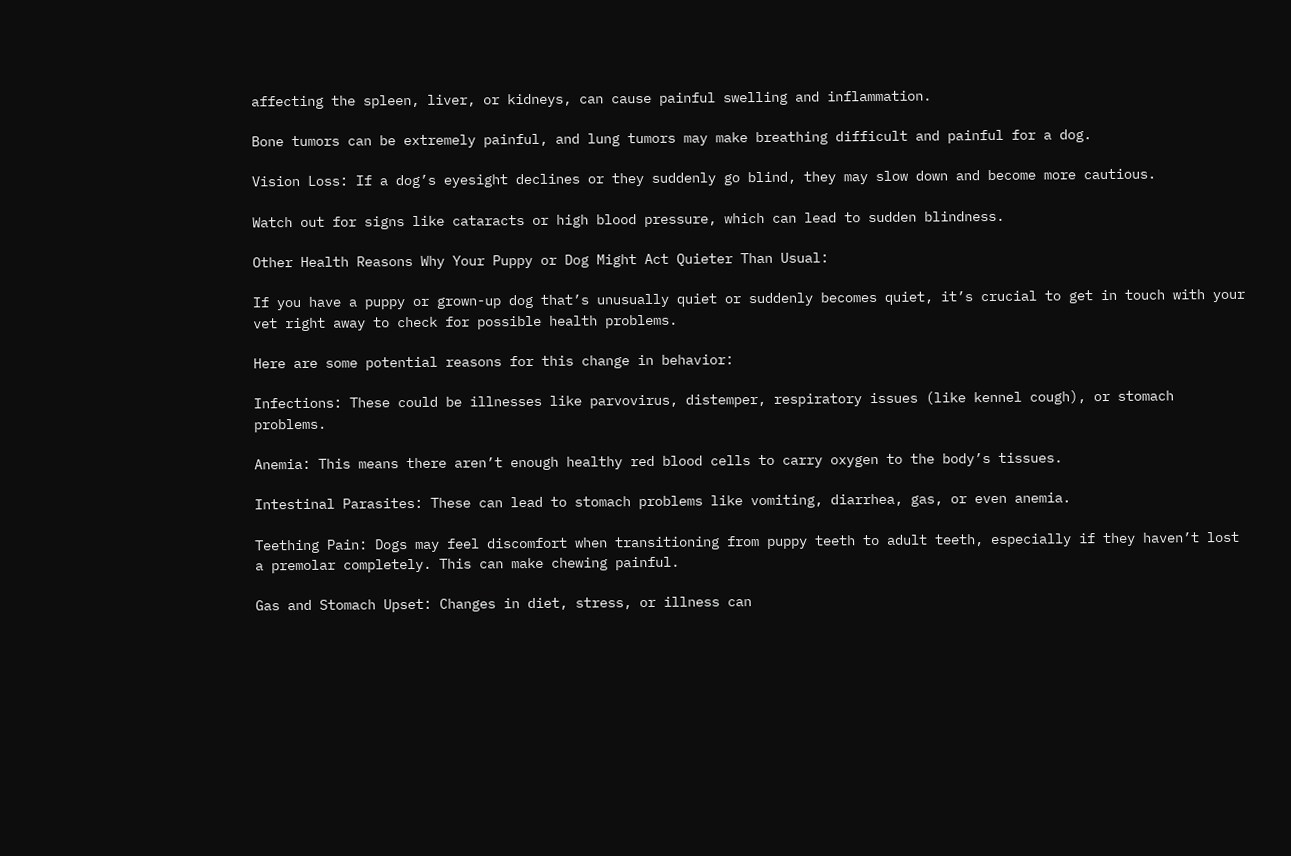affecting the spleen, liver, or kidneys, can cause painful swelling and inflammation.

Bone tumors can be extremely painful, and lung tumors may make breathing difficult and painful for a dog.

Vision Loss: If a dog’s eyesight declines or they suddenly go blind, they may slow down and become more cautious.

Watch out for signs like cataracts or high blood pressure, which can lead to sudden blindness.

Other Health Reasons Why Your Puppy or Dog Might Act Quieter Than Usual:

If you have a puppy or grown-up dog that’s unusually quiet or suddenly becomes quiet, it’s crucial to get in touch with your vet right away to check for possible health problems.

Here are some potential reasons for this change in behavior:

Infections: These could be illnesses like parvovirus, distemper, respiratory issues (like kennel cough), or stomach problems.

Anemia: This means there aren’t enough healthy red blood cells to carry oxygen to the body’s tissues.

Intestinal Parasites: These can lead to stomach problems like vomiting, diarrhea, gas, or even anemia.

Teething Pain: Dogs may feel discomfort when transitioning from puppy teeth to adult teeth, especially if they haven’t lost a premolar completely. This can make chewing painful.

Gas and Stomach Upset: Changes in diet, stress, or illness can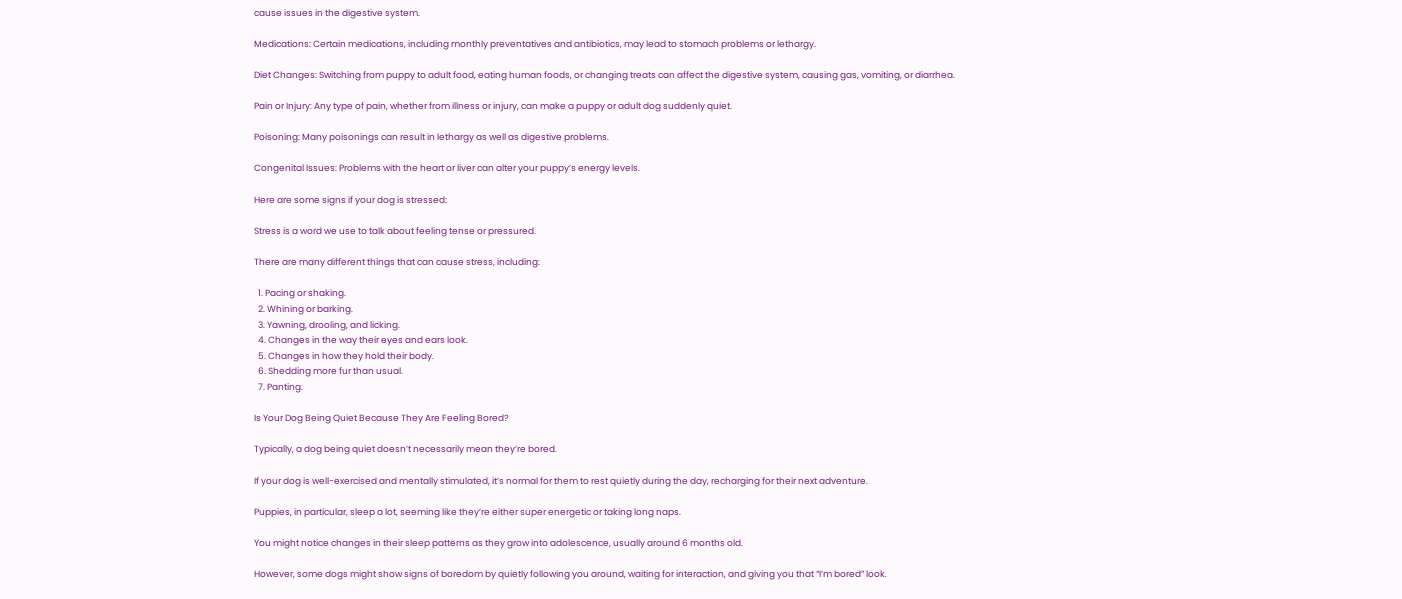cause issues in the digestive system.

Medications: Certain medications, including monthly preventatives and antibiotics, may lead to stomach problems or lethargy.

Diet Changes: Switching from puppy to adult food, eating human foods, or changing treats can affect the digestive system, causing gas, vomiting, or diarrhea.

Pain or Injury: Any type of pain, whether from illness or injury, can make a puppy or adult dog suddenly quiet.

Poisoning: Many poisonings can result in lethargy as well as digestive problems.

Congenital Issues: Problems with the heart or liver can alter your puppy’s energy levels.

Here are some signs if your dog is stressed:

Stress is a word we use to talk about feeling tense or pressured.

There are many different things that can cause stress, including:

  1. Pacing or shaking.
  2. Whining or barking.
  3. Yawning, drooling, and licking.
  4. Changes in the way their eyes and ears look.
  5. Changes in how they hold their body.
  6. Shedding more fur than usual.
  7. Panting.

Is Your Dog Being Quiet Because They Are Feeling Bored?

Typically, a dog being quiet doesn’t necessarily mean they’re bored.

If your dog is well-exercised and mentally stimulated, it’s normal for them to rest quietly during the day, recharging for their next adventure.

Puppies, in particular, sleep a lot, seeming like they’re either super energetic or taking long naps.

You might notice changes in their sleep patterns as they grow into adolescence, usually around 6 months old.

However, some dogs might show signs of boredom by quietly following you around, waiting for interaction, and giving you that “I’m bored” look.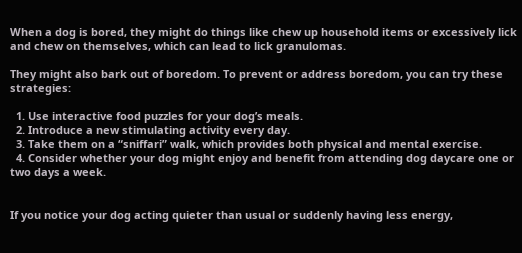When a dog is bored, they might do things like chew up household items or excessively lick and chew on themselves, which can lead to lick granulomas.

They might also bark out of boredom. To prevent or address boredom, you can try these strategies:

  1. Use interactive food puzzles for your dog’s meals.
  2. Introduce a new stimulating activity every day.
  3. Take them on a “sniffari” walk, which provides both physical and mental exercise.
  4. Consider whether your dog might enjoy and benefit from attending dog daycare one or two days a week.


If you notice your dog acting quieter than usual or suddenly having less energy,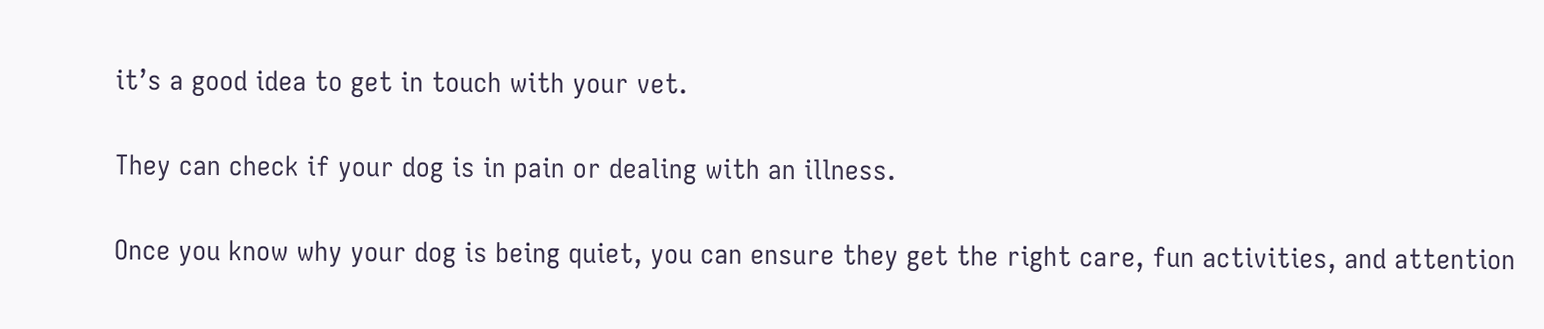it’s a good idea to get in touch with your vet.

They can check if your dog is in pain or dealing with an illness.

Once you know why your dog is being quiet, you can ensure they get the right care, fun activities, and attention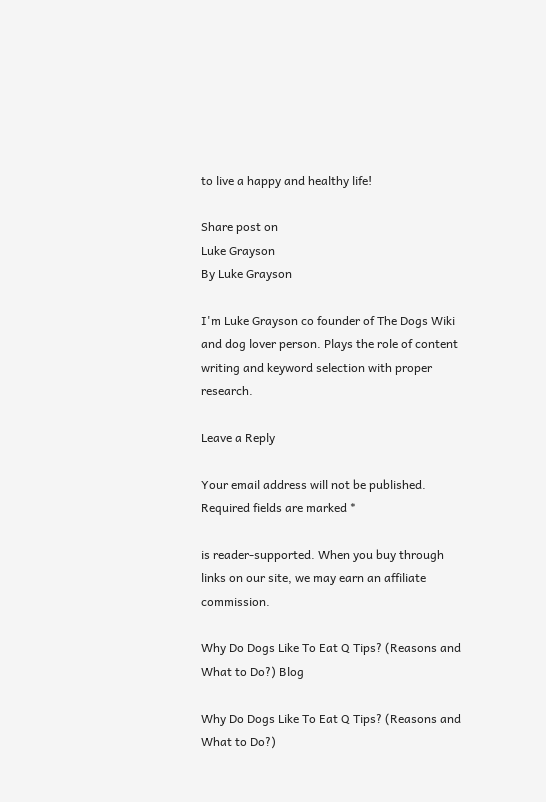to live a happy and healthy life!

Share post on
Luke Grayson
By Luke Grayson

I'm Luke Grayson co founder of The Dogs Wiki and dog lover person. Plays the role of content writing and keyword selection with proper research.

Leave a Reply

Your email address will not be published. Required fields are marked *

is reader-supported. When you buy through links on our site, we may earn an affiliate commission.

Why Do Dogs Like To Eat Q Tips? (Reasons and What to Do?) Blog

Why Do Dogs Like To Eat Q Tips? (Reasons and What to Do?)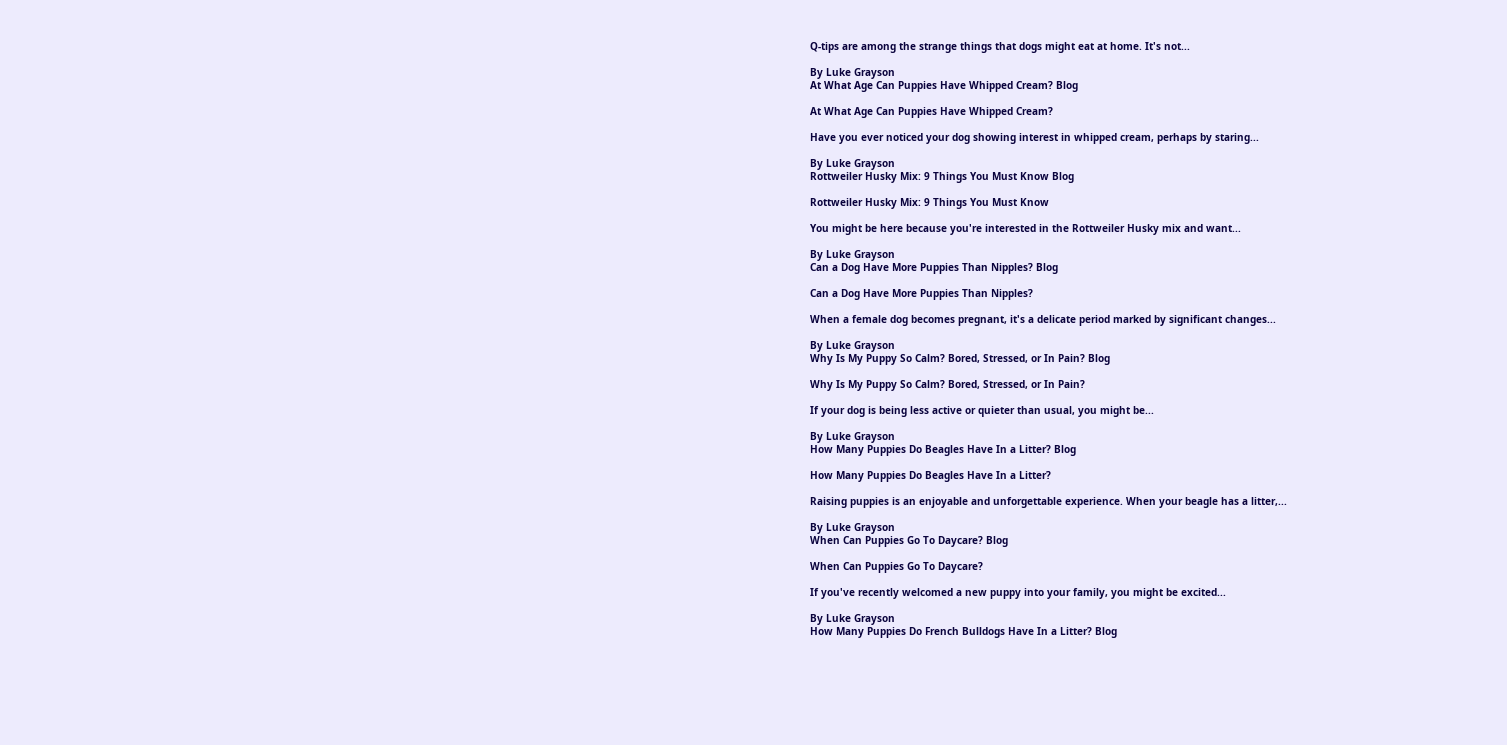Q-tips are among the strange things that dogs might eat at home. It's not...

By Luke Grayson
At What Age Can Puppies Have Whipped Cream? Blog

At What Age Can Puppies Have Whipped Cream?

Have you ever noticed your dog showing interest in whipped cream, perhaps by staring...

By Luke Grayson
Rottweiler Husky Mix: 9 Things You Must Know Blog

Rottweiler Husky Mix: 9 Things You Must Know

You might be here because you're interested in the Rottweiler Husky mix and want...

By Luke Grayson
Can a Dog Have More Puppies Than Nipples? Blog

Can a Dog Have More Puppies Than Nipples?

When a female dog becomes pregnant, it's a delicate period marked by significant changes...

By Luke Grayson
Why Is My Puppy So Calm? Bored, Stressed, or In Pain? Blog

Why Is My Puppy So Calm? Bored, Stressed, or In Pain?

If your dog is being less active or quieter than usual, you might be...

By Luke Grayson
How Many Puppies Do Beagles Have In a Litter? Blog

How Many Puppies Do Beagles Have In a Litter?

Raising puppies is an enjoyable and unforgettable experience. When your beagle has a litter,...

By Luke Grayson
When Can Puppies Go To Daycare? Blog

When Can Puppies Go To Daycare?

If you've recently welcomed a new puppy into your family, you might be excited...

By Luke Grayson
How Many Puppies Do French Bulldogs Have In a Litter? Blog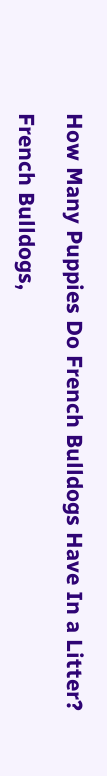How Many Puppies Do French Bulldogs Have In a Litter?

French Bulldogs,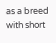as a breed with short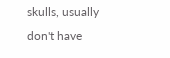skulls, usually don't have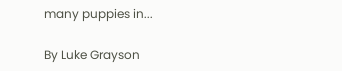many puppies in...

By Luke Grayson